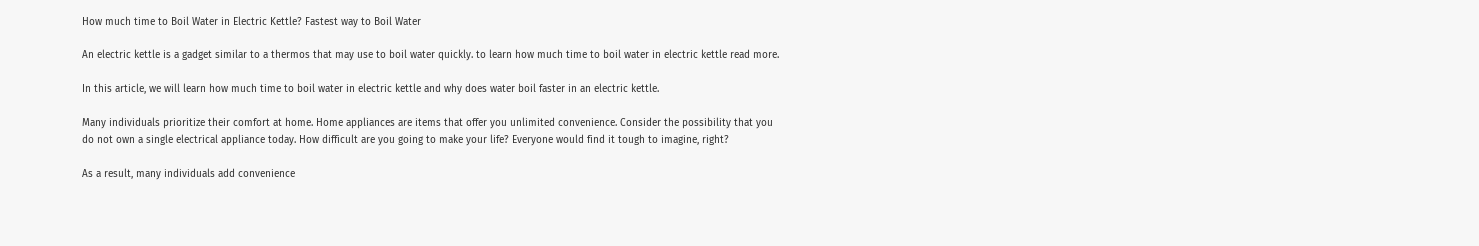How much time to Boil Water in Electric Kettle? Fastest way to Boil Water

An electric kettle is a gadget similar to a thermos that may use to boil water quickly. to learn how much time to boil water in electric kettle read more.

In this article, we will learn how much time to boil water in electric kettle and why does water boil faster in an electric kettle.

Many individuals prioritize their comfort at home. Home appliances are items that offer you unlimited convenience. Consider the possibility that you do not own a single electrical appliance today. How difficult are you going to make your life? Everyone would find it tough to imagine, right?

As a result, many individuals add convenience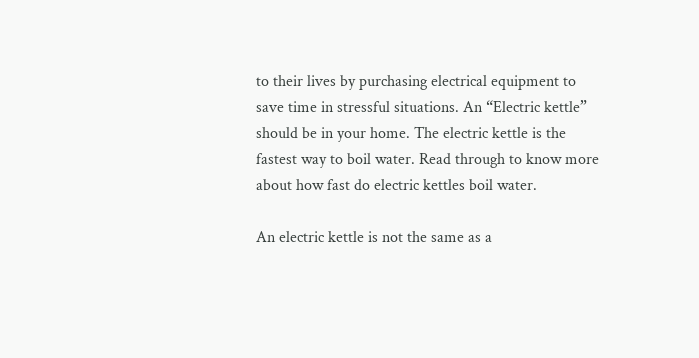to their lives by purchasing electrical equipment to save time in stressful situations. An “Electric kettle” should be in your home. The electric kettle is the fastest way to boil water. Read through to know more about how fast do electric kettles boil water.

An electric kettle is not the same as a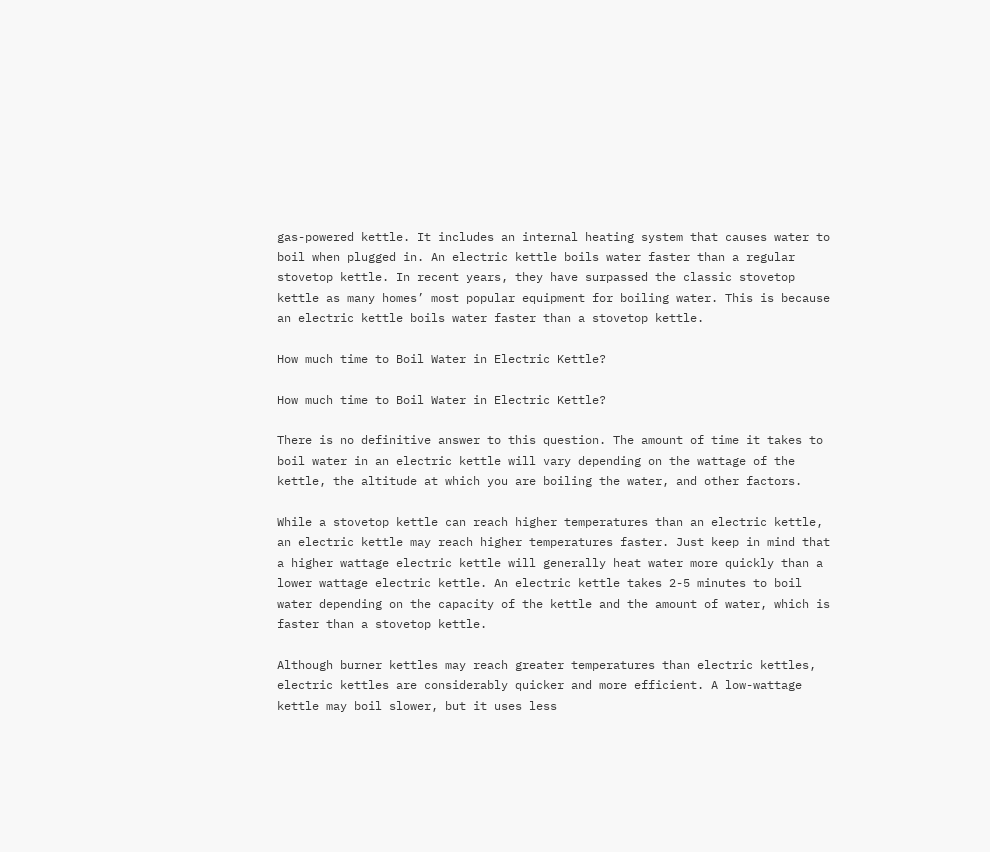gas-powered kettle. It includes an internal heating system that causes water to boil when plugged in. An electric kettle boils water faster than a regular stovetop kettle. In recent years, they have surpassed the classic stovetop kettle as many homes’ most popular equipment for boiling water. This is because an electric kettle boils water faster than a stovetop kettle.

How much time to Boil Water in Electric Kettle?

How much time to Boil Water in Electric Kettle?

There is no definitive answer to this question. The amount of time it takes to boil water in an electric kettle will vary depending on the wattage of the kettle, the altitude at which you are boiling the water, and other factors.

While a stovetop kettle can reach higher temperatures than an electric kettle, an electric kettle may reach higher temperatures faster. Just keep in mind that a higher wattage electric kettle will generally heat water more quickly than a lower wattage electric kettle. An electric kettle takes 2-5 minutes to boil water depending on the capacity of the kettle and the amount of water, which is faster than a stovetop kettle.

Although burner kettles may reach greater temperatures than electric kettles, electric kettles are considerably quicker and more efficient. A low-wattage kettle may boil slower, but it uses less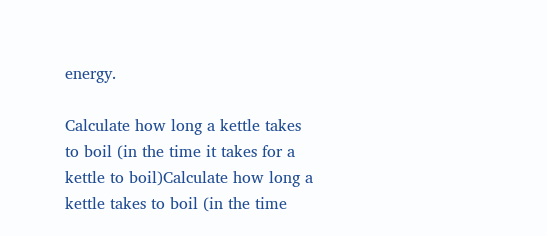energy.

Calculate how long a kettle takes to boil (in the time it takes for a kettle to boil)Calculate how long a kettle takes to boil (in the time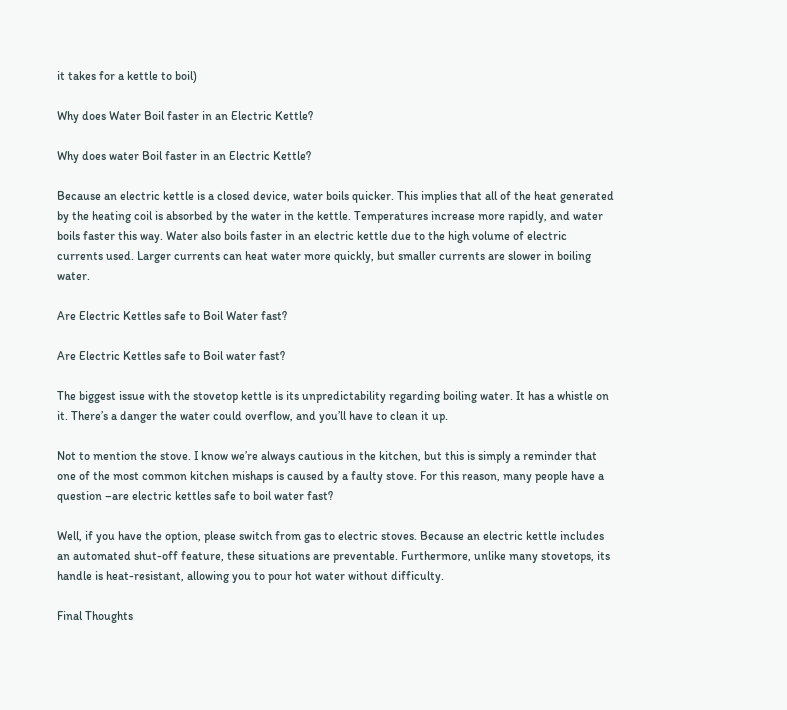it takes for a kettle to boil)

Why does Water Boil faster in an Electric Kettle?

Why does water Boil faster in an Electric Kettle?

Because an electric kettle is a closed device, water boils quicker. This implies that all of the heat generated by the heating coil is absorbed by the water in the kettle. Temperatures increase more rapidly, and water boils faster this way. Water also boils faster in an electric kettle due to the high volume of electric currents used. Larger currents can heat water more quickly, but smaller currents are slower in boiling water.

Are Electric Kettles safe to Boil Water fast?

Are Electric Kettles safe to Boil water fast?

The biggest issue with the stovetop kettle is its unpredictability regarding boiling water. It has a whistle on it. There’s a danger the water could overflow, and you’ll have to clean it up.

Not to mention the stove. I know we’re always cautious in the kitchen, but this is simply a reminder that one of the most common kitchen mishaps is caused by a faulty stove. For this reason, many people have a question –are electric kettles safe to boil water fast?

Well, if you have the option, please switch from gas to electric stoves. Because an electric kettle includes an automated shut-off feature, these situations are preventable. Furthermore, unlike many stovetops, its handle is heat-resistant, allowing you to pour hot water without difficulty.

Final Thoughts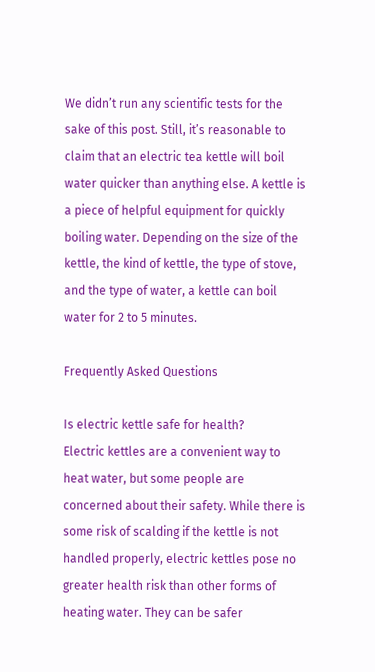We didn’t run any scientific tests for the sake of this post. Still, it’s reasonable to claim that an electric tea kettle will boil water quicker than anything else. A kettle is a piece of helpful equipment for quickly boiling water. Depending on the size of the kettle, the kind of kettle, the type of stove, and the type of water, a kettle can boil water for 2 to 5 minutes.

Frequently Asked Questions

Is electric kettle safe for health?
Electric kettles are a convenient way to heat water, but some people are concerned about their safety. While there is some risk of scalding if the kettle is not handled properly, electric kettles pose no greater health risk than other forms of heating water. They can be safer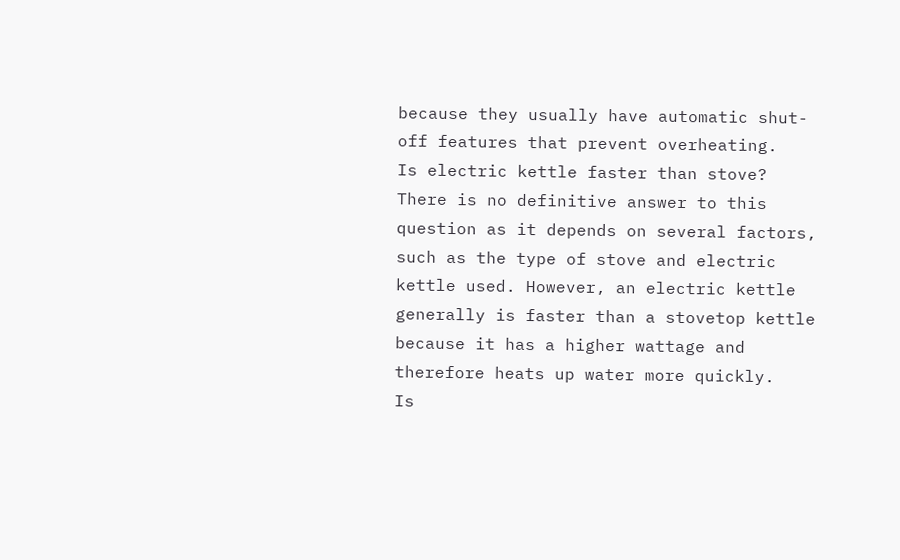because they usually have automatic shut-off features that prevent overheating.
Is electric kettle faster than stove?
There is no definitive answer to this question as it depends on several factors, such as the type of stove and electric kettle used. However, an electric kettle generally is faster than a stovetop kettle because it has a higher wattage and therefore heats up water more quickly.
Is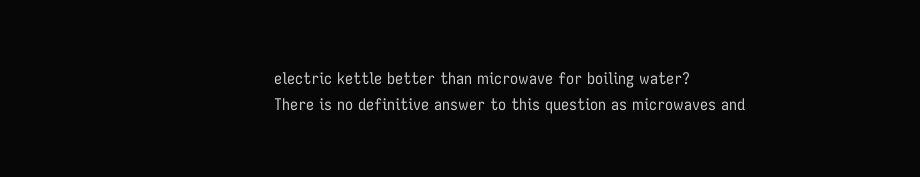electric kettle better than microwave for boiling water?
There is no definitive answer to this question as microwaves and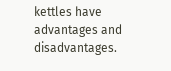kettles have advantages and disadvantages.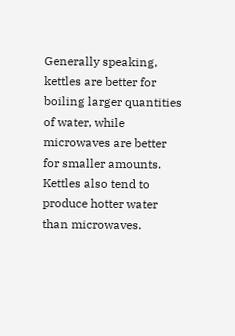Generally speaking, kettles are better for boiling larger quantities of water, while microwaves are better for smaller amounts. Kettles also tend to produce hotter water than microwaves.